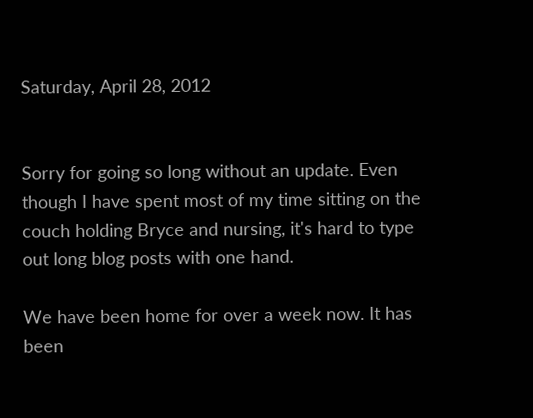Saturday, April 28, 2012


Sorry for going so long without an update. Even though I have spent most of my time sitting on the couch holding Bryce and nursing, it's hard to type out long blog posts with one hand.

We have been home for over a week now. It has been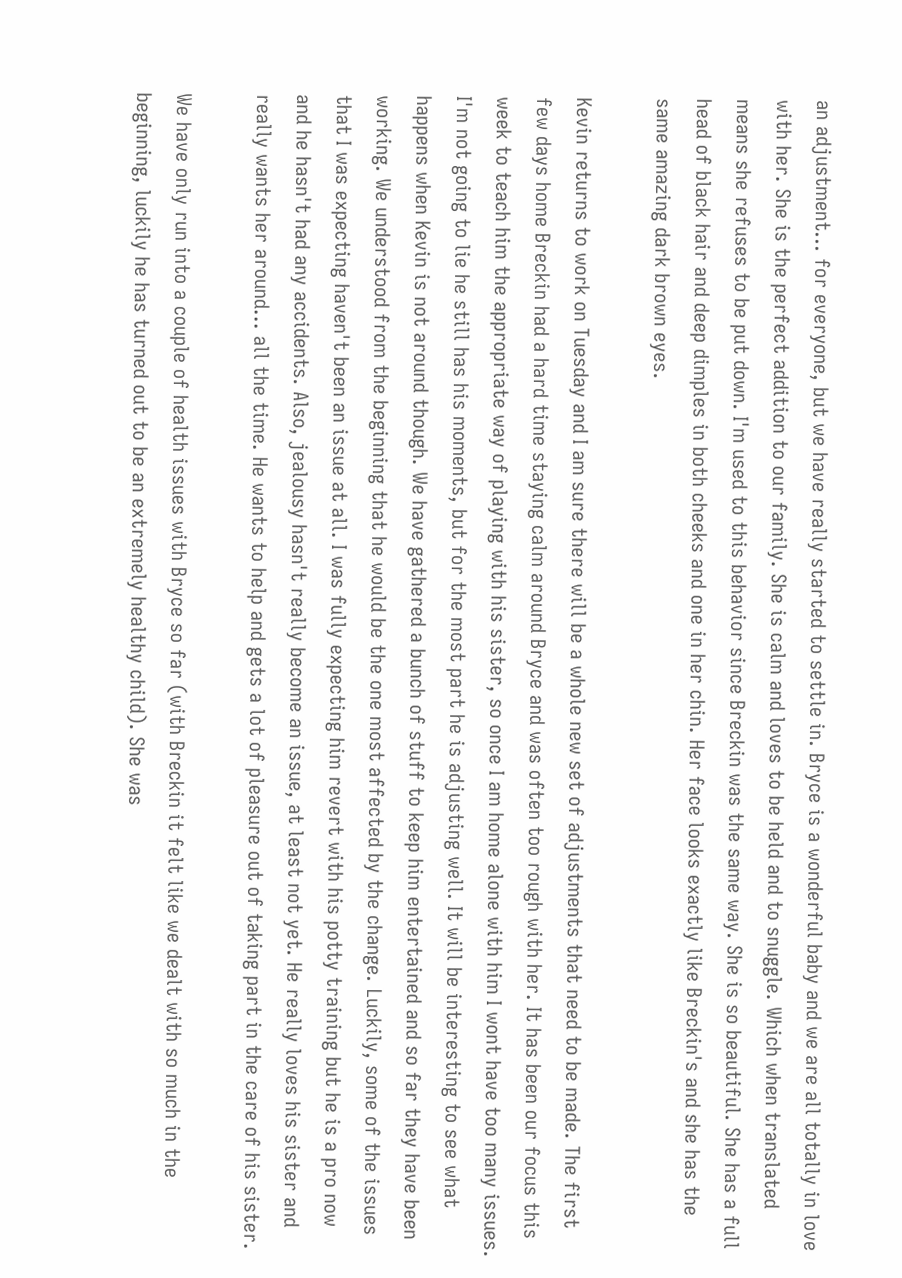an adjustment... for everyone, but we have really started to settle in. Bryce is a wonderful baby and we are all totally in love with her. She is the perfect addition to our family. She is calm and loves to be held and to snuggle. Which when translated means she refuses to be put down. I'm used to this behavior since Breckin was the same way. She is so beautiful. She has a full head of black hair and deep dimples in both cheeks and one in her chin. Her face looks exactly like Breckin's and she has the same amazing dark brown eyes.

Kevin returns to work on Tuesday and I am sure there will be a whole new set of adjustments that need to be made. The first few days home Breckin had a hard time staying calm around Bryce and was often too rough with her. It has been our focus this week to teach him the appropriate way of playing with his sister, so once I am home alone with him I wont have too many issues. I'm not going to lie he still has his moments, but for the most part he is adjusting well. It will be interesting to see what happens when Kevin is not around though. We have gathered a bunch of stuff to keep him entertained and so far they have been working. We understood from the beginning that he would be the one most affected by the change. Luckily, some of the issues that I was expecting haven't been an issue at all. I was fully expecting him revert with his potty training but he is a pro now and he hasn't had any accidents. Also, jealousy hasn't really become an issue, at least not yet. He really loves his sister and really wants her around... all the time. He wants to help and gets a lot of pleasure out of taking part in the care of his sister.

We have only run into a couple of health issues with Bryce so far (with Breckin it felt like we dealt with so much in the beginning, luckily he has turned out to be an extremely healthy child). She was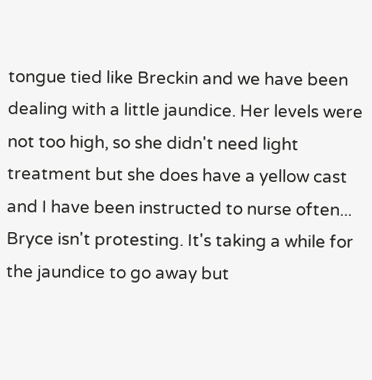tongue tied like Breckin and we have been dealing with a little jaundice. Her levels were not too high, so she didn't need light treatment but she does have a yellow cast and I have been instructed to nurse often... Bryce isn't protesting. It's taking a while for the jaundice to go away but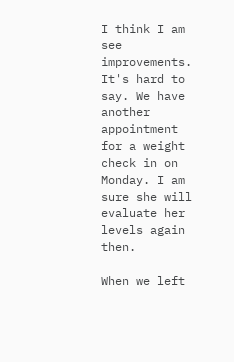I think I am see improvements. It's hard to say. We have another appointment for a weight check in on Monday. I am sure she will evaluate her levels again then.

When we left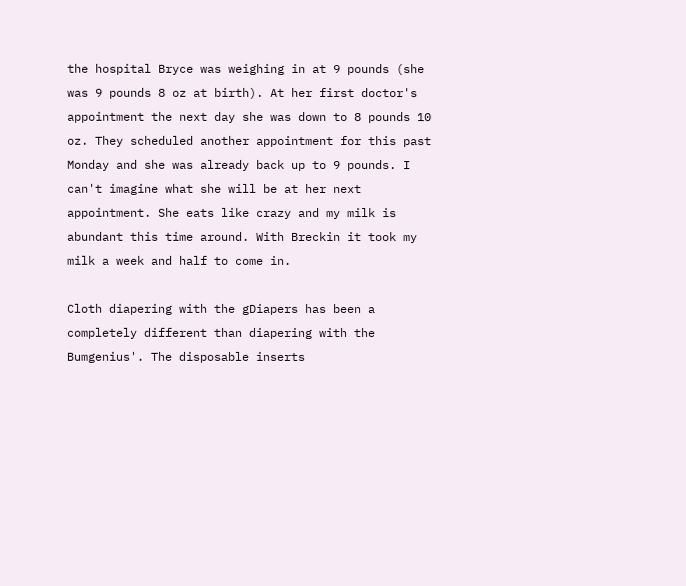the hospital Bryce was weighing in at 9 pounds (she was 9 pounds 8 oz at birth). At her first doctor's appointment the next day she was down to 8 pounds 10 oz. They scheduled another appointment for this past Monday and she was already back up to 9 pounds. I can't imagine what she will be at her next appointment. She eats like crazy and my milk is abundant this time around. With Breckin it took my milk a week and half to come in.

Cloth diapering with the gDiapers has been a completely different than diapering with the Bumgenius'. The disposable inserts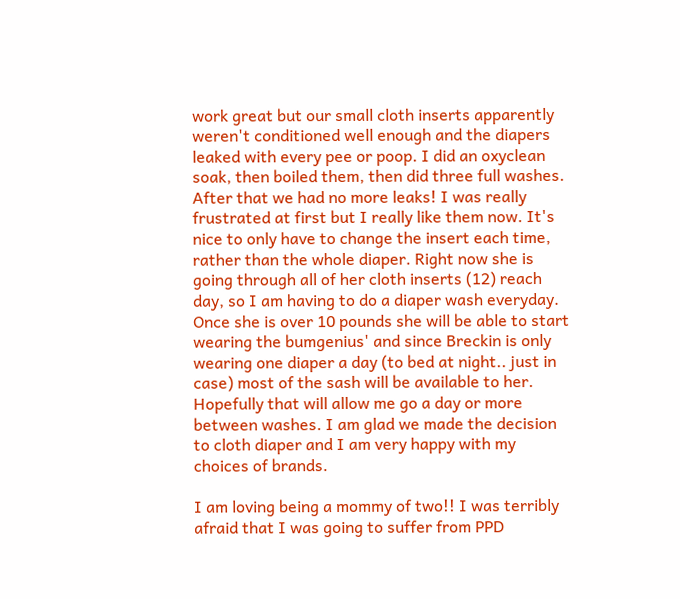work great but our small cloth inserts apparently weren't conditioned well enough and the diapers leaked with every pee or poop. I did an oxyclean soak, then boiled them, then did three full washes. After that we had no more leaks! I was really frustrated at first but I really like them now. It's nice to only have to change the insert each time, rather than the whole diaper. Right now she is going through all of her cloth inserts (12) reach day, so I am having to do a diaper wash everyday. Once she is over 10 pounds she will be able to start wearing the bumgenius' and since Breckin is only wearing one diaper a day (to bed at night.. just in case) most of the sash will be available to her. Hopefully that will allow me go a day or more between washes. I am glad we made the decision to cloth diaper and I am very happy with my choices of brands.

I am loving being a mommy of two!! I was terribly afraid that I was going to suffer from PPD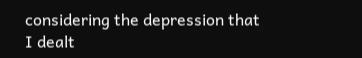considering the depression that I dealt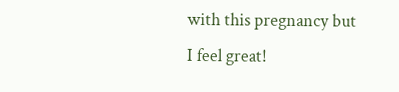with this pregnancy but I feel great!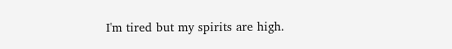I'm tired but my spirits are high.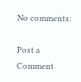No comments:

Post a Comment